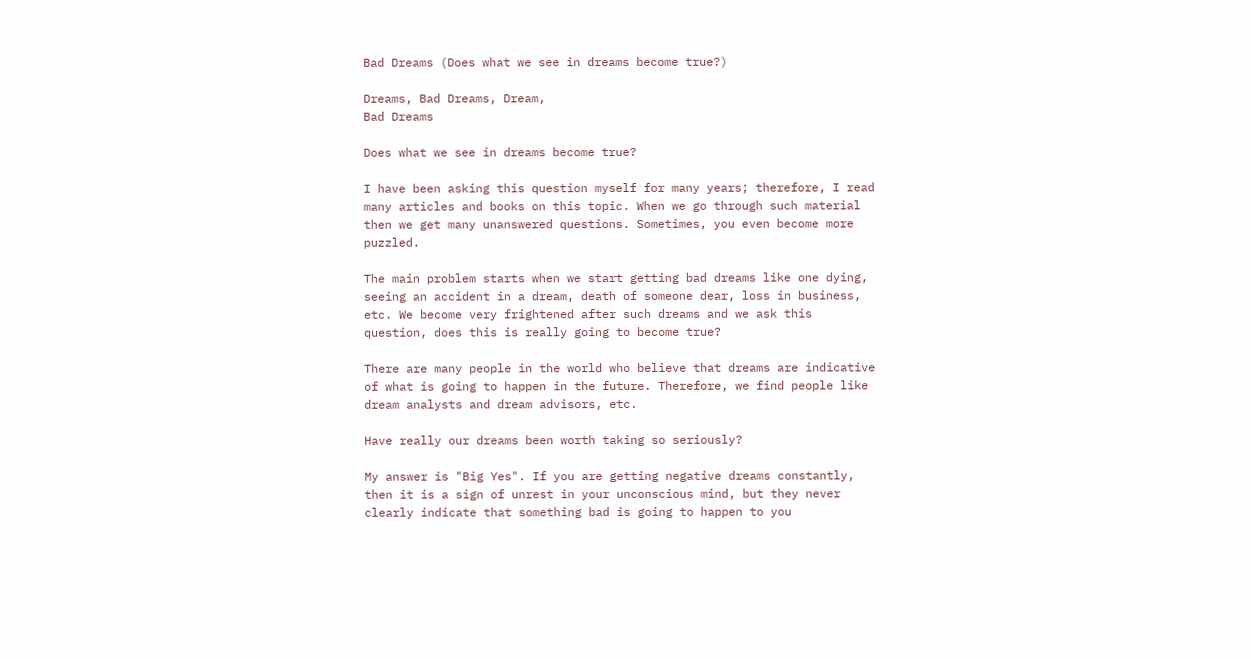Bad Dreams (Does what we see in dreams become true?)

Dreams, Bad Dreams, Dream,
Bad Dreams

Does what we see in dreams become true?

I have been asking this question myself for many years; therefore, I read many articles and books on this topic. When we go through such material then we get many unanswered questions. Sometimes, you even become more puzzled.

The main problem starts when we start getting bad dreams like one dying, seeing an accident in a dream, death of someone dear, loss in business, etc. We become very frightened after such dreams and we ask this question, does this is really going to become true?

There are many people in the world who believe that dreams are indicative of what is going to happen in the future. Therefore, we find people like dream analysts and dream advisors, etc.

Have really our dreams been worth taking so seriously?

My answer is "Big Yes". If you are getting negative dreams constantly, then it is a sign of unrest in your unconscious mind, but they never clearly indicate that something bad is going to happen to you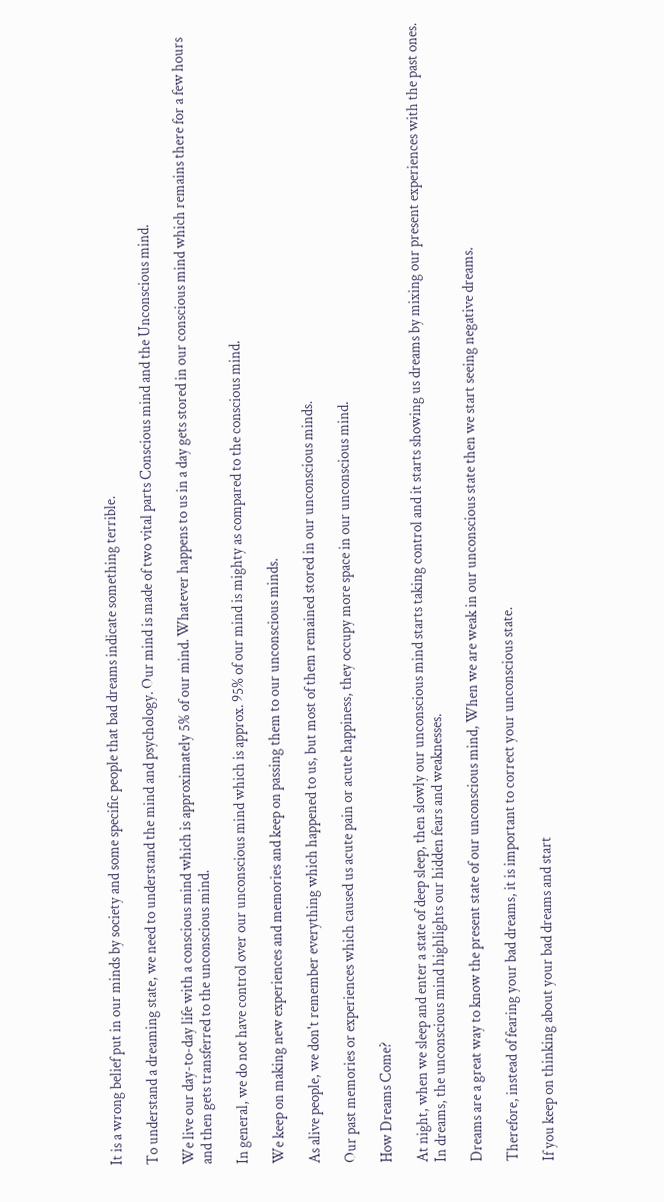It is a wrong belief put in our minds by society and some specific people that bad dreams indicate something terrible.

To understand a dreaming state, we need to understand the mind and psychology. Our mind is made of two vital parts Conscious mind and the Unconscious mind.

We live our day-to-day life with a conscious mind which is approximately 5% of our mind. Whatever happens to us in a day gets stored in our conscious mind which remains there for a few hours and then gets transferred to the unconscious mind.

In general, we do not have control over our unconscious mind which is approx. 95% of our mind is mighty as compared to the conscious mind.

We keep on making new experiences and memories and keep on passing them to our unconscious minds.

As alive people, we don't remember everything which happened to us, but most of them remained stored in our unconscious minds.

Our past memories or experiences which caused us acute pain or acute happiness, they occupy more space in our unconscious mind.

How Dreams Come?

At night, when we sleep and enter a state of deep sleep, then slowly our unconscious mind starts taking control and it starts showing us dreams by mixing our present experiences with the past ones. In dreams, the unconscious mind highlights our hidden fears and weaknesses.

Dreams are a great way to know the present state of our unconscious mind, When we are weak in our unconscious state then we start seeing negative dreams.

Therefore, instead of fearing your bad dreams, it is important to correct your unconscious state.

If you keep on thinking about your bad dreams and start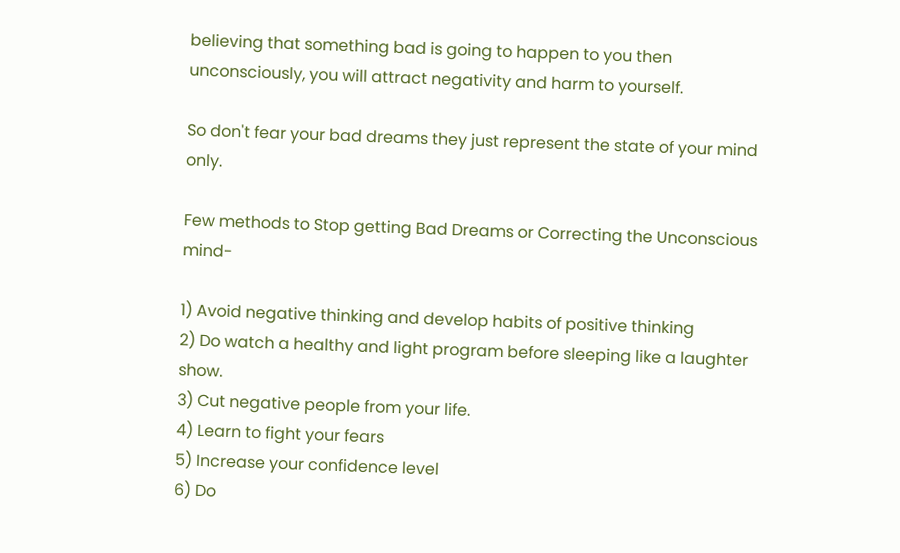believing that something bad is going to happen to you then unconsciously, you will attract negativity and harm to yourself.

So don't fear your bad dreams they just represent the state of your mind only.

Few methods to Stop getting Bad Dreams or Correcting the Unconscious mind-

1) Avoid negative thinking and develop habits of positive thinking
2) Do watch a healthy and light program before sleeping like a laughter show.
3) Cut negative people from your life.
4) Learn to fight your fears
5) Increase your confidence level
6) Do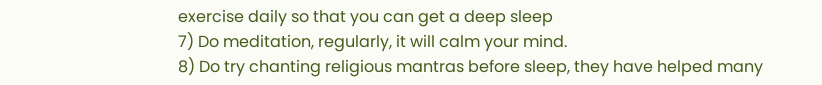exercise daily so that you can get a deep sleep
7) Do meditation, regularly, it will calm your mind.
8) Do try chanting religious mantras before sleep, they have helped many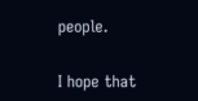people.

I hope that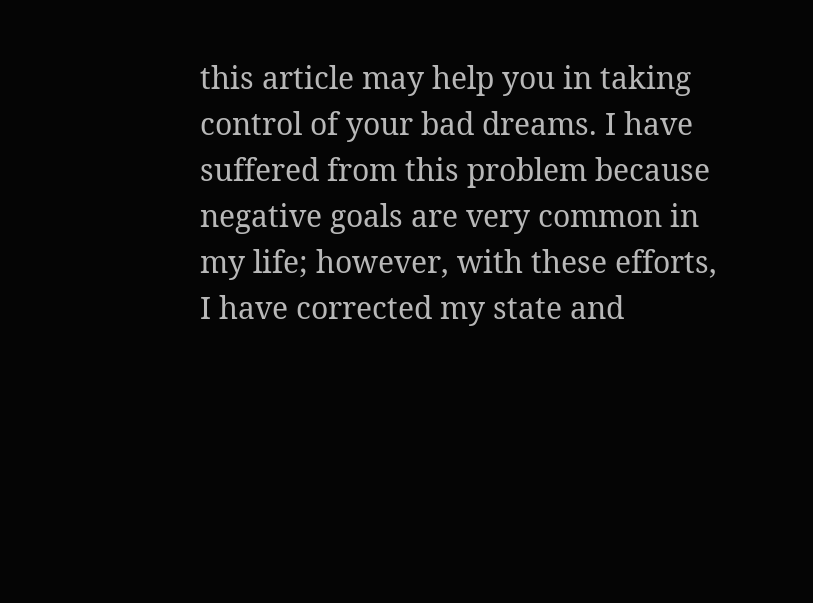this article may help you in taking control of your bad dreams. I have suffered from this problem because negative goals are very common in my life; however, with these efforts, I have corrected my state and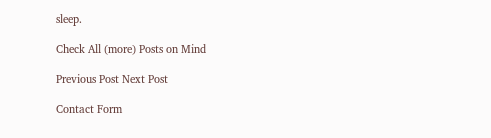sleep.

Check All (more) Posts on Mind

Previous Post Next Post

Contact Form